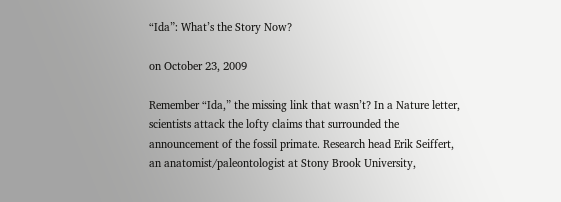“Ida”: What’s the Story Now?

on October 23, 2009

Remember “Ida,” the missing link that wasn’t? In a Nature letter, scientists attack the lofty claims that surrounded the announcement of the fossil primate. Research head Erik Seiffert, an anatomist/paleontologist at Stony Brook University,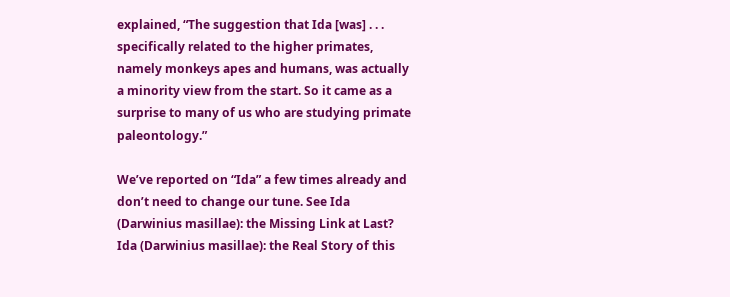explained, “The suggestion that Ida [was] . . . specifically related to the higher primates, namely monkeys apes and humans, was actually a minority view from the start. So it came as a surprise to many of us who are studying primate paleontology.”

We’ve reported on “Ida” a few times already and don’t need to change our tune. See Ida (Darwinius masillae): the Missing Link at Last? Ida (Darwinius masillae): the Real Story of this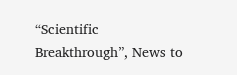“Scientific Breakthrough”, News to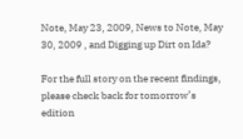Note, May 23, 2009, News to Note, May 30, 2009 , and Digging up Dirt on Ida?

For the full story on the recent findings, please check back for tomorrow’s edition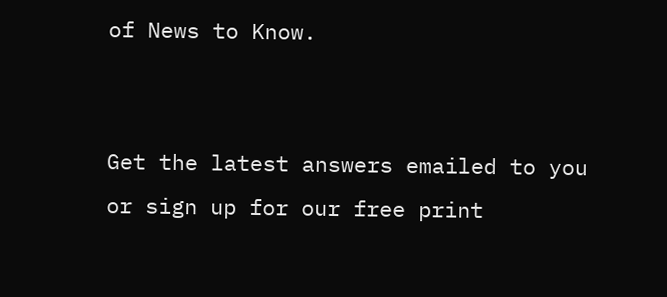of News to Know.


Get the latest answers emailed to you or sign up for our free print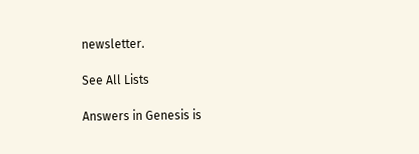newsletter.

See All Lists

Answers in Genesis is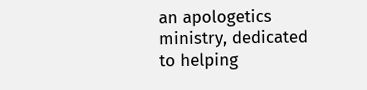an apologetics ministry, dedicated to helping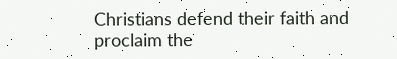Christians defend their faith and proclaim the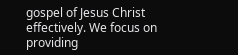gospel of Jesus Christ effectively. We focus on providing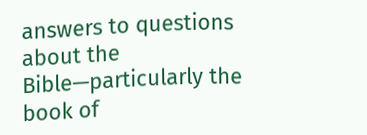answers to questions about the Bible—particularly the book of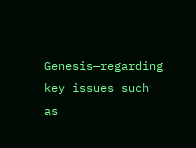Genesis—regarding key issues such as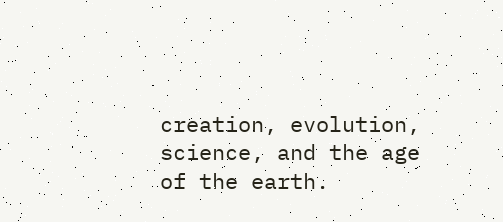creation, evolution, science, and the age of the earth.